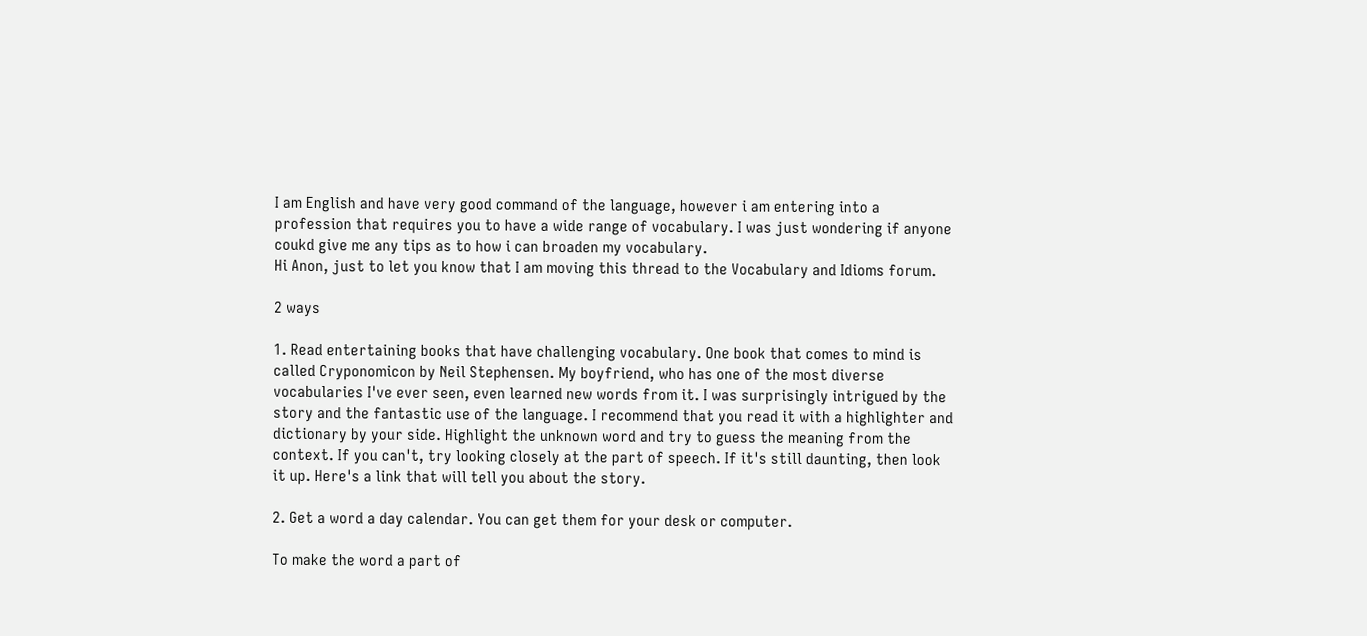I am English and have very good command of the language, however i am entering into a profession that requires you to have a wide range of vocabulary. I was just wondering if anyone coukd give me any tips as to how i can broaden my vocabulary.
Hi Anon, just to let you know that I am moving this thread to the Vocabulary and Idioms forum.

2 ways

1. Read entertaining books that have challenging vocabulary. One book that comes to mind is called Cryponomicon by Neil Stephensen. My boyfriend, who has one of the most diverse vocabularies I've ever seen, even learned new words from it. I was surprisingly intrigued by the story and the fantastic use of the language. I recommend that you read it with a highlighter and dictionary by your side. Highlight the unknown word and try to guess the meaning from the context. If you can't, try looking closely at the part of speech. If it's still daunting, then look it up. Here's a link that will tell you about the story.

2. Get a word a day calendar. You can get them for your desk or computer.

To make the word a part of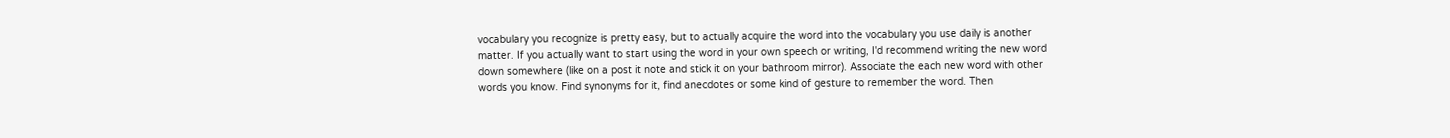vocabulary you recognize is pretty easy, but to actually acquire the word into the vocabulary you use daily is another matter. If you actually want to start using the word in your own speech or writing, I'd recommend writing the new word down somewhere (like on a post it note and stick it on your bathroom mirror). Associate the each new word with other words you know. Find synonyms for it, find anecdotes or some kind of gesture to remember the word. Then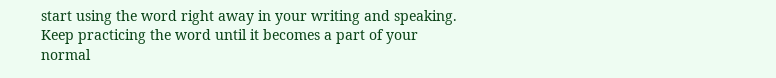start using the word right away in your writing and speaking. Keep practicing the word until it becomes a part of your normal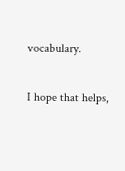vocabulary.

I hope that helps,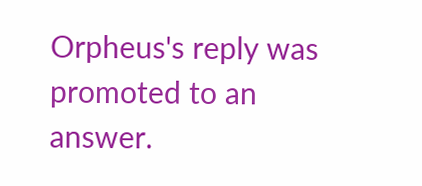Orpheus's reply was promoted to an answer.